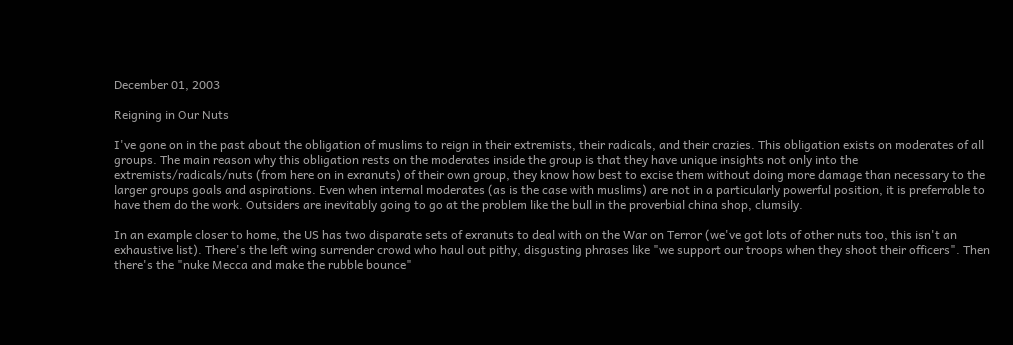December 01, 2003

Reigning in Our Nuts

I've gone on in the past about the obligation of muslims to reign in their extremists, their radicals, and their crazies. This obligation exists on moderates of all groups. The main reason why this obligation rests on the moderates inside the group is that they have unique insights not only into the extremists/radicals/nuts (from here on in exranuts) of their own group, they know how best to excise them without doing more damage than necessary to the larger groups goals and aspirations. Even when internal moderates (as is the case with muslims) are not in a particularly powerful position, it is preferrable to have them do the work. Outsiders are inevitably going to go at the problem like the bull in the proverbial china shop, clumsily.

In an example closer to home, the US has two disparate sets of exranuts to deal with on the War on Terror (we've got lots of other nuts too, this isn't an exhaustive list). There's the left wing surrender crowd who haul out pithy, disgusting phrases like "we support our troops when they shoot their officers". Then there's the "nuke Mecca and make the rubble bounce"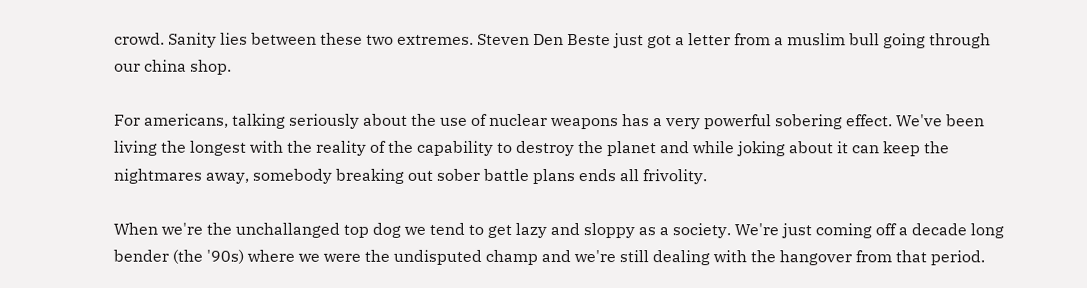crowd. Sanity lies between these two extremes. Steven Den Beste just got a letter from a muslim bull going through our china shop.

For americans, talking seriously about the use of nuclear weapons has a very powerful sobering effect. We've been living the longest with the reality of the capability to destroy the planet and while joking about it can keep the nightmares away, somebody breaking out sober battle plans ends all frivolity.

When we're the unchallanged top dog we tend to get lazy and sloppy as a society. We're just coming off a decade long bender (the '90s) where we were the undisputed champ and we're still dealing with the hangover from that period.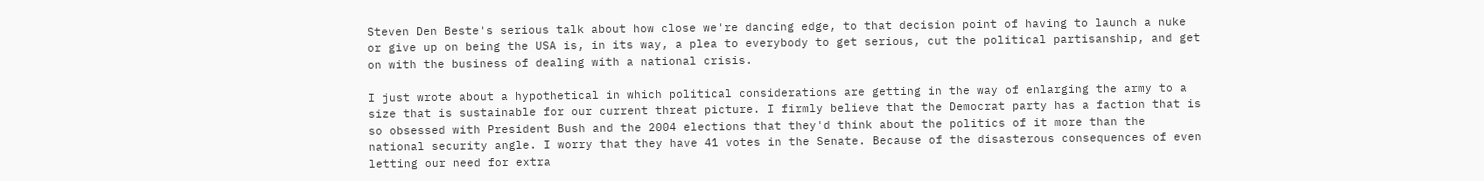Steven Den Beste's serious talk about how close we're dancing edge, to that decision point of having to launch a nuke or give up on being the USA is, in its way, a plea to everybody to get serious, cut the political partisanship, and get on with the business of dealing with a national crisis.

I just wrote about a hypothetical in which political considerations are getting in the way of enlarging the army to a size that is sustainable for our current threat picture. I firmly believe that the Democrat party has a faction that is so obsessed with President Bush and the 2004 elections that they'd think about the politics of it more than the national security angle. I worry that they have 41 votes in the Senate. Because of the disasterous consequences of even letting our need for extra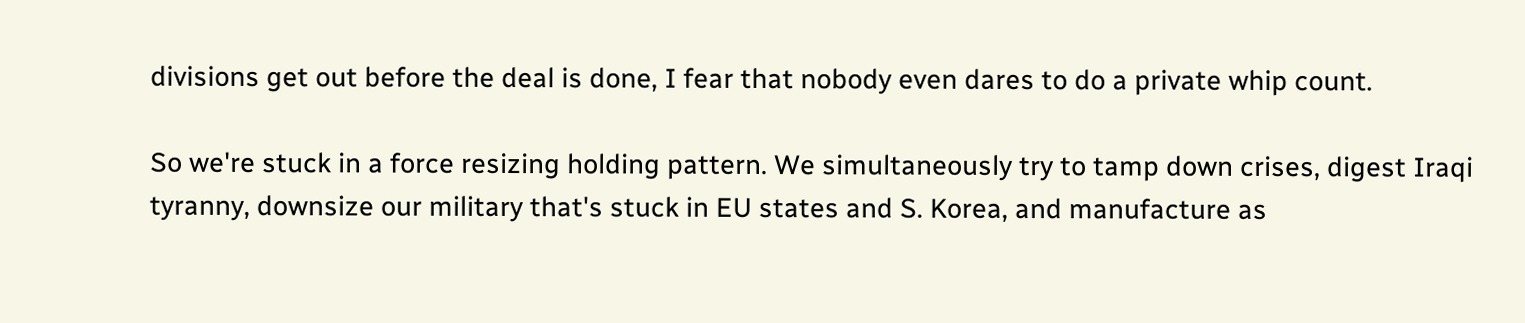divisions get out before the deal is done, I fear that nobody even dares to do a private whip count.

So we're stuck in a force resizing holding pattern. We simultaneously try to tamp down crises, digest Iraqi tyranny, downsize our military that's stuck in EU states and S. Korea, and manufacture as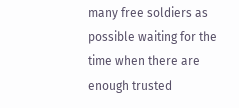many free soldiers as possible waiting for the time when there are enough trusted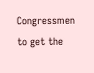Congressmen to get the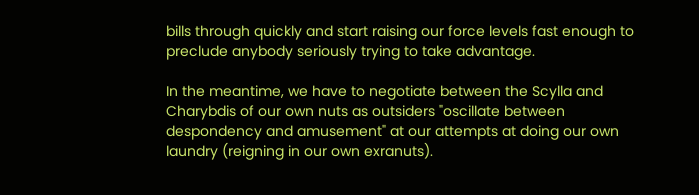bills through quickly and start raising our force levels fast enough to preclude anybody seriously trying to take advantage.

In the meantime, we have to negotiate between the Scylla and Charybdis of our own nuts as outsiders "oscillate between despondency and amusement" at our attempts at doing our own laundry (reigning in our own exranuts).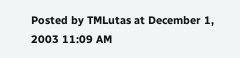Posted by TMLutas at December 1, 2003 11:09 AM